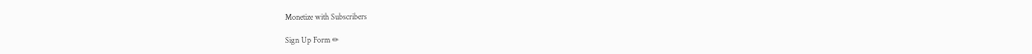Monetize with Subscribers

Sign Up Form ✏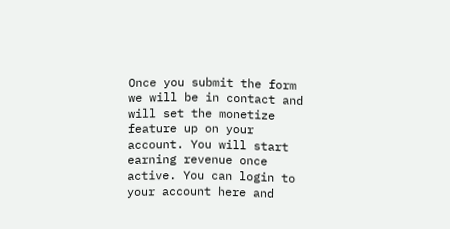Once you submit the form we will be in contact and will set the monetize feature up on your account. You will start earning revenue once active. You can login to your account here and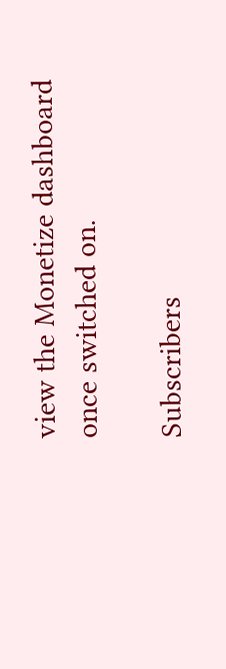view the Monetize dashboard once switched on.

Subscribers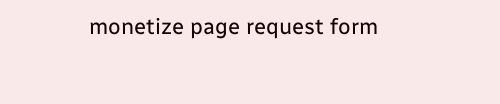monetize page request form